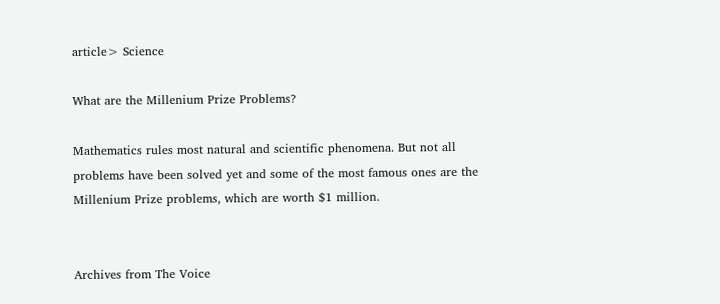article> Science

What are the Millenium Prize Problems?

Mathematics rules most natural and scientific phenomena. But not all problems have been solved yet and some of the most famous ones are the Millenium Prize problems, which are worth $1 million.


Archives from The Voice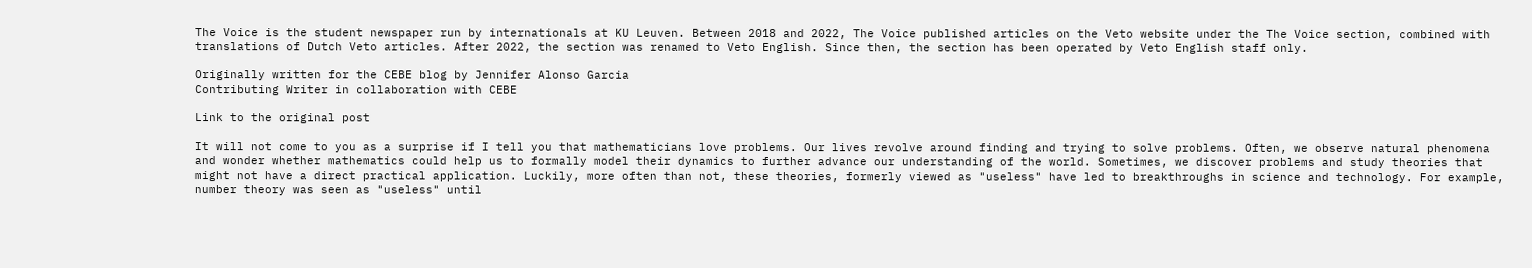The Voice is the student newspaper run by internationals at KU Leuven. Between 2018 and 2022, The Voice published articles on the Veto website under the The Voice section, combined with translations of Dutch Veto articles. After 2022, the section was renamed to Veto English. Since then, the section has been operated by Veto English staff only.

Originally written for the CEBE blog by Jennifer Alonso Garcia
Contributing Writer in collaboration with CEBE

Link to the original post

It will not come to you as a surprise if I tell you that mathematicians love problems. Our lives revolve around finding and trying to solve problems. Often, we observe natural phenomena and wonder whether mathematics could help us to formally model their dynamics to further advance our understanding of the world. Sometimes, we discover problems and study theories that might not have a direct practical application. Luckily, more often than not, these theories, formerly viewed as "useless" have led to breakthroughs in science and technology. For example, number theory was seen as "useless" until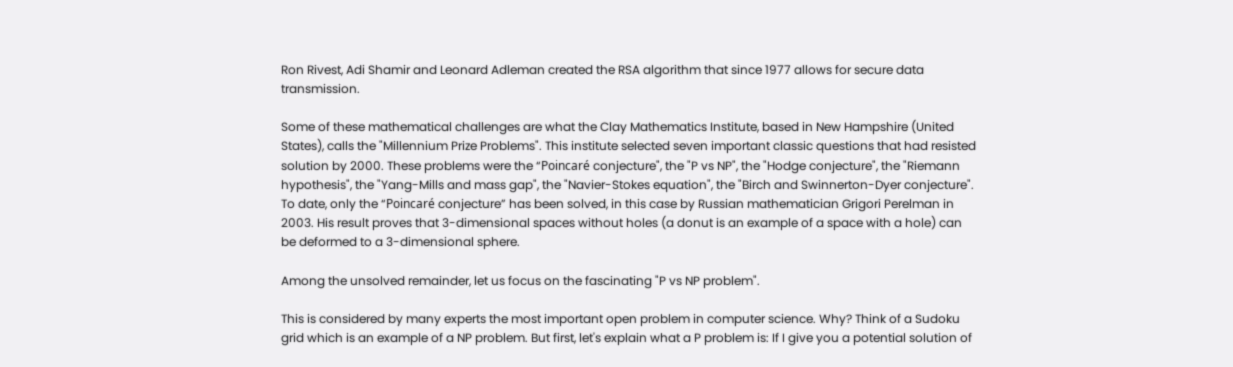Ron Rivest, Adi Shamir and Leonard Adleman created the RSA algorithm that since 1977 allows for secure data transmission.

Some of these mathematical challenges are what the Clay Mathematics Institute, based in New Hampshire (United States), calls the "Millennium Prize Problems". This institute selected seven important classic questions that had resisted solution by 2000. These problems were the “Poincaré conjecture", the "P vs NP", the "Hodge conjecture", the "Riemann hypothesis", the "Yang-Mills and mass gap", the "Navier-Stokes equation", the "Birch and Swinnerton-Dyer conjecture". To date, only the “Poincaré conjecture” has been solved, in this case by Russian mathematician Grigori Perelman in 2003. His result proves that 3-dimensional spaces without holes (a donut is an example of a space with a hole) can be deformed to a 3-dimensional sphere.

Among the unsolved remainder, let us focus on the fascinating "P vs NP problem".

This is considered by many experts the most important open problem in computer science. Why? Think of a Sudoku grid which is an example of a NP problem. But first, let's explain what a P problem is: If I give you a potential solution of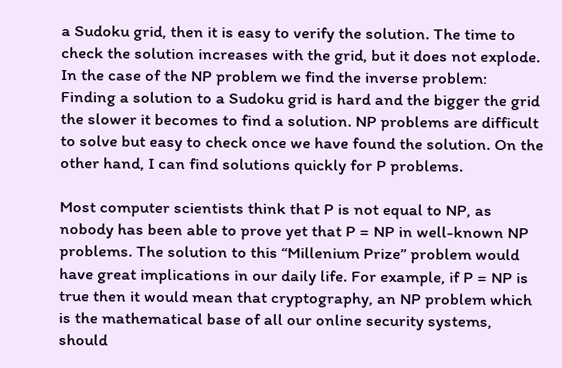a Sudoku grid, then it is easy to verify the solution. The time to check the solution increases with the grid, but it does not explode. In the case of the NP problem we find the inverse problem: Finding a solution to a Sudoku grid is hard and the bigger the grid the slower it becomes to find a solution. NP problems are difficult to solve but easy to check once we have found the solution. On the other hand, I can find solutions quickly for P problems.

Most computer scientists think that P is not equal to NP, as nobody has been able to prove yet that P = NP in well-known NP problems. The solution to this “Millenium Prize” problem would have great implications in our daily life. For example, if P = NP is true then it would mean that cryptography, an NP problem which is the mathematical base of all our online security systems, should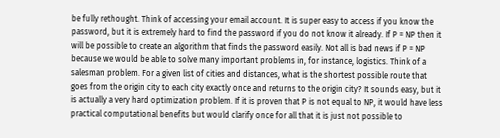be fully rethought. Think of accessing your email account. It is super easy to access if you know the password, but it is extremely hard to find the password if you do not know it already. If P = NP then it will be possible to create an algorithm that finds the password easily. Not all is bad news if P = NP because we would be able to solve many important problems in, for instance, logistics. Think of a salesman problem. For a given list of cities and distances, what is the shortest possible route that goes from the origin city to each city exactly once and returns to the origin city? It sounds easy, but it is actually a very hard optimization problem. If it is proven that P is not equal to NP, it would have less practical computational benefits but would clarify once for all that it is just not possible to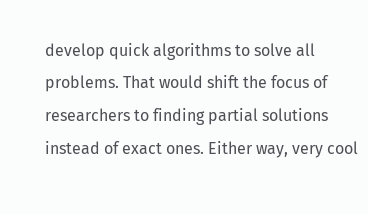develop quick algorithms to solve all problems. That would shift the focus of researchers to finding partial solutions instead of exact ones. Either way, very cool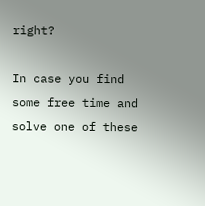right?

In case you find some free time and solve one of these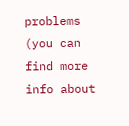problems (you can find more info about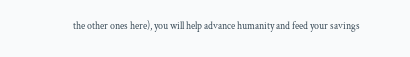the other ones here), you will help advance humanity and feed your savings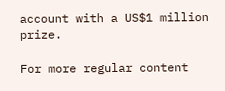account with a US$1 million prize.

For more regular content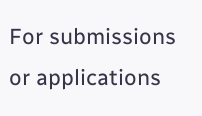For submissions or applications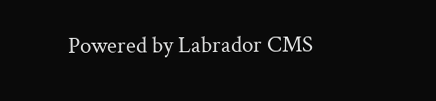Powered by Labrador CMS